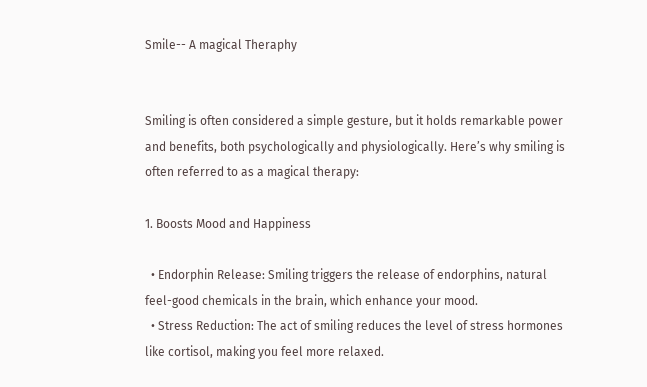Smile-- A magical Theraphy


Smiling is often considered a simple gesture, but it holds remarkable power and benefits, both psychologically and physiologically. Here’s why smiling is often referred to as a magical therapy:

1. Boosts Mood and Happiness

  • Endorphin Release: Smiling triggers the release of endorphins, natural feel-good chemicals in the brain, which enhance your mood.
  • Stress Reduction: The act of smiling reduces the level of stress hormones like cortisol, making you feel more relaxed.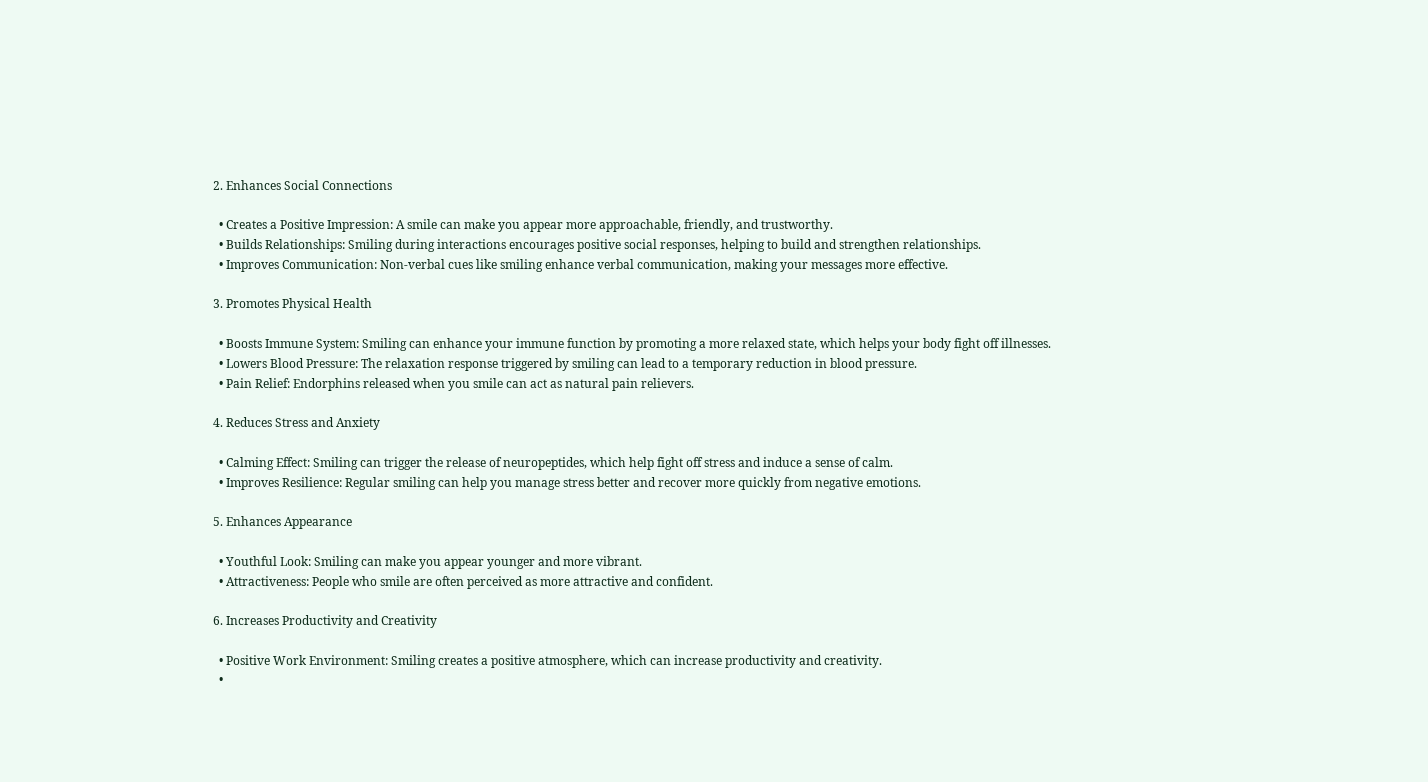2. Enhances Social Connections

  • Creates a Positive Impression: A smile can make you appear more approachable, friendly, and trustworthy.
  • Builds Relationships: Smiling during interactions encourages positive social responses, helping to build and strengthen relationships.
  • Improves Communication: Non-verbal cues like smiling enhance verbal communication, making your messages more effective.

3. Promotes Physical Health

  • Boosts Immune System: Smiling can enhance your immune function by promoting a more relaxed state, which helps your body fight off illnesses.
  • Lowers Blood Pressure: The relaxation response triggered by smiling can lead to a temporary reduction in blood pressure.
  • Pain Relief: Endorphins released when you smile can act as natural pain relievers.

4. Reduces Stress and Anxiety

  • Calming Effect: Smiling can trigger the release of neuropeptides, which help fight off stress and induce a sense of calm.
  • Improves Resilience: Regular smiling can help you manage stress better and recover more quickly from negative emotions.

5. Enhances Appearance

  • Youthful Look: Smiling can make you appear younger and more vibrant.
  • Attractiveness: People who smile are often perceived as more attractive and confident.

6. Increases Productivity and Creativity

  • Positive Work Environment: Smiling creates a positive atmosphere, which can increase productivity and creativity.
  •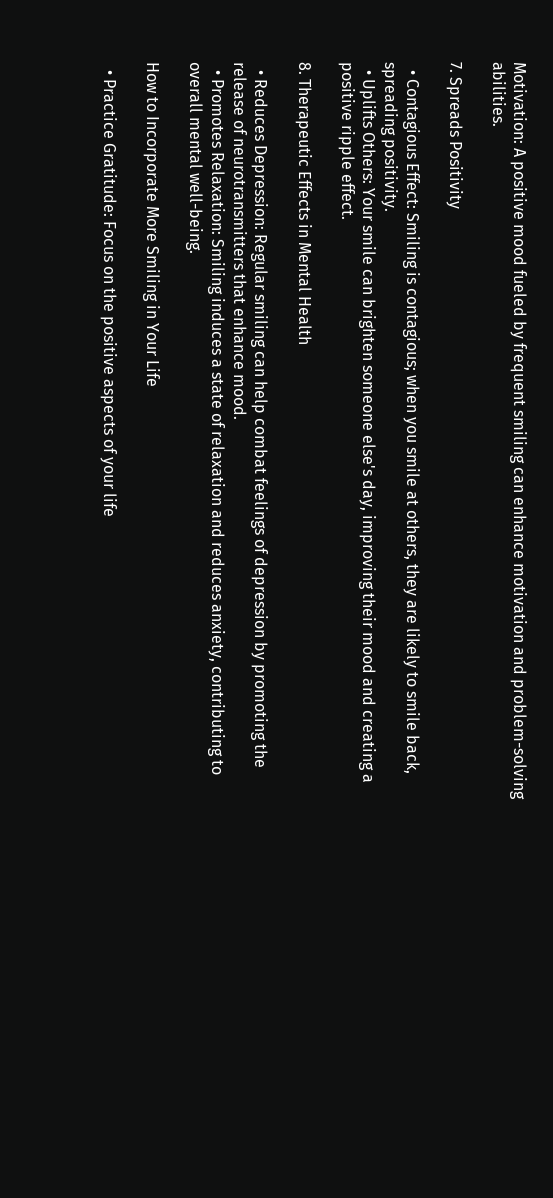Motivation: A positive mood fueled by frequent smiling can enhance motivation and problem-solving abilities.

7. Spreads Positivity

  • Contagious Effect: Smiling is contagious; when you smile at others, they are likely to smile back, spreading positivity.
  • Uplifts Others: Your smile can brighten someone else's day, improving their mood and creating a positive ripple effect.

8. Therapeutic Effects in Mental Health

  • Reduces Depression: Regular smiling can help combat feelings of depression by promoting the release of neurotransmitters that enhance mood.
  • Promotes Relaxation: Smiling induces a state of relaxation and reduces anxiety, contributing to overall mental well-being.

How to Incorporate More Smiling in Your Life

  • Practice Gratitude: Focus on the positive aspects of your life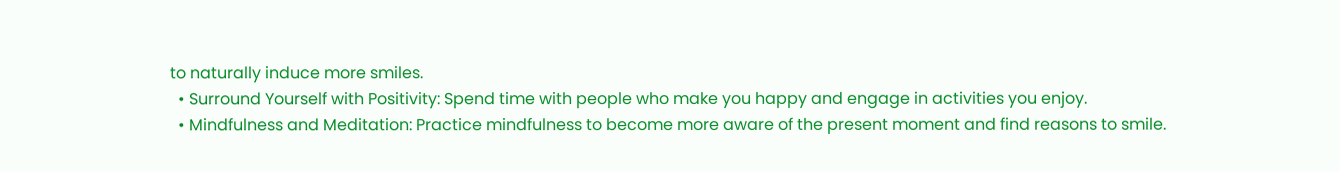to naturally induce more smiles.
  • Surround Yourself with Positivity: Spend time with people who make you happy and engage in activities you enjoy.
  • Mindfulness and Meditation: Practice mindfulness to become more aware of the present moment and find reasons to smile.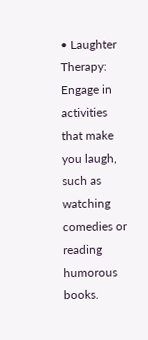• Laughter Therapy: Engage in activities that make you laugh, such as watching comedies or reading humorous books.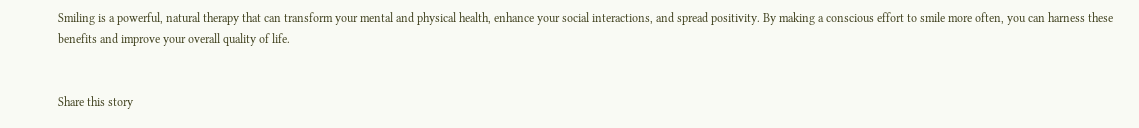Smiling is a powerful, natural therapy that can transform your mental and physical health, enhance your social interactions, and spread positivity. By making a conscious effort to smile more often, you can harness these benefits and improve your overall quality of life.


Share this story